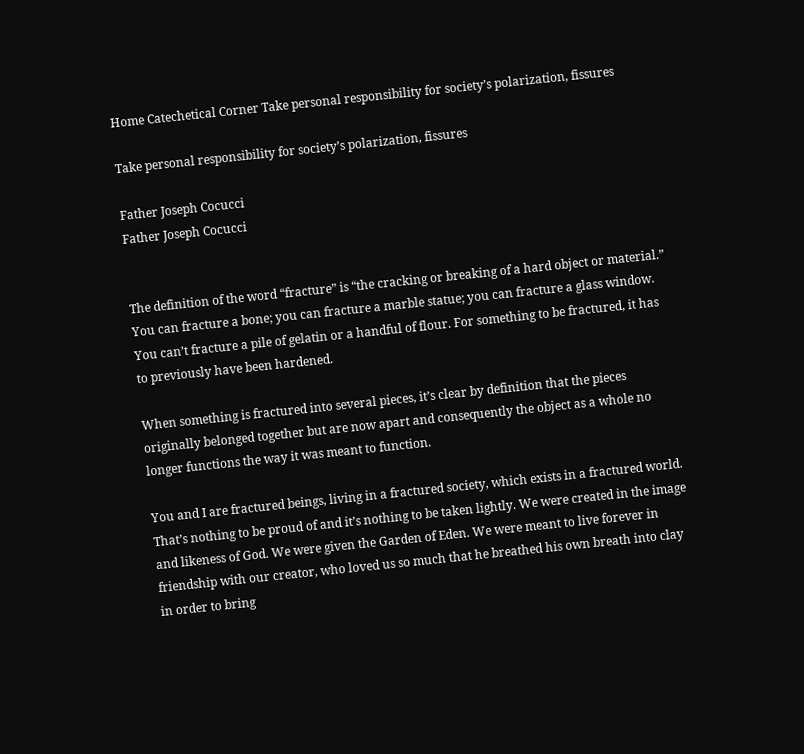Home Catechetical Corner Take personal responsibility for society’s polarization, fissures

Take personal responsibility for society’s polarization, fissures

Father Joseph Cocucci
Father Joseph Cocucci


The definition of the word “fracture” is “the cracking or breaking of a hard object or material.” You can fracture a bone; you can fracture a marble statue; you can fracture a glass window. You can’t fracture a pile of gelatin or a handful of flour. For something to be fractured, it has to previously have been hardened.

When something is fractured into several pieces, it’s clear by definition that the pieces originally belonged together but are now apart and consequently the object as a whole no longer functions the way it was meant to function.

You and I are fractured beings, living in a fractured society, which exists in a fractured world. That’s nothing to be proud of and it’s nothing to be taken lightly. We were created in the image and likeness of God. We were given the Garden of Eden. We were meant to live forever in friendship with our creator, who loved us so much that he breathed his own breath into clay in order to bring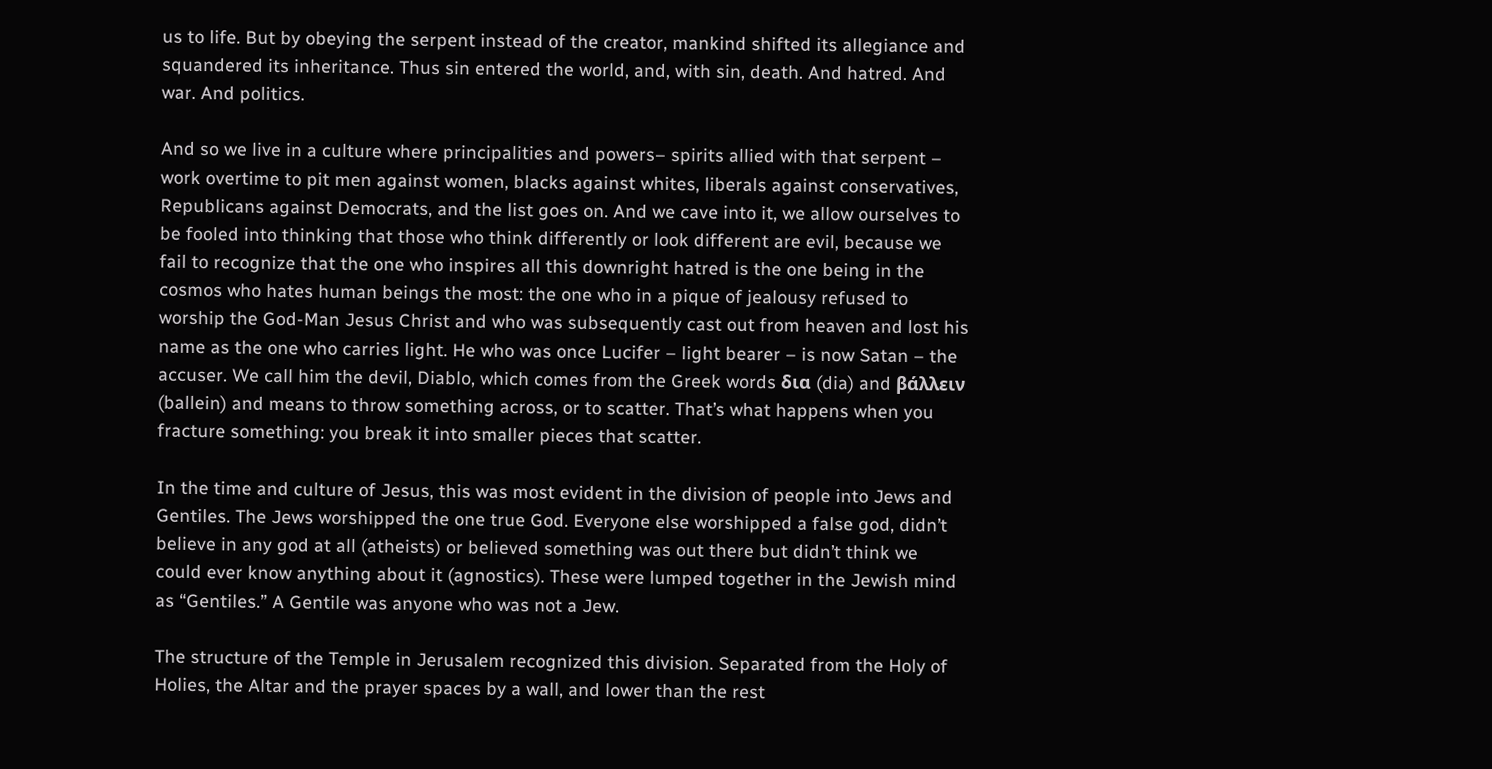us to life. But by obeying the serpent instead of the creator, mankind shifted its allegiance and squandered its inheritance. Thus sin entered the world, and, with sin, death. And hatred. And war. And politics.

And so we live in a culture where principalities and powers– spirits allied with that serpent – work overtime to pit men against women, blacks against whites, liberals against conservatives, Republicans against Democrats, and the list goes on. And we cave into it, we allow ourselves to be fooled into thinking that those who think differently or look different are evil, because we fail to recognize that the one who inspires all this downright hatred is the one being in the cosmos who hates human beings the most: the one who in a pique of jealousy refused to worship the God-Man Jesus Christ and who was subsequently cast out from heaven and lost his name as the one who carries light. He who was once Lucifer – light bearer – is now Satan – the accuser. We call him the devil, Diablo, which comes from the Greek words δια (dia) and βάλλειν (ballein) and means to throw something across, or to scatter. That’s what happens when you fracture something: you break it into smaller pieces that scatter.

In the time and culture of Jesus, this was most evident in the division of people into Jews and Gentiles. The Jews worshipped the one true God. Everyone else worshipped a false god, didn’t believe in any god at all (atheists) or believed something was out there but didn’t think we could ever know anything about it (agnostics). These were lumped together in the Jewish mind as “Gentiles.” A Gentile was anyone who was not a Jew.

The structure of the Temple in Jerusalem recognized this division. Separated from the Holy of Holies, the Altar and the prayer spaces by a wall, and lower than the rest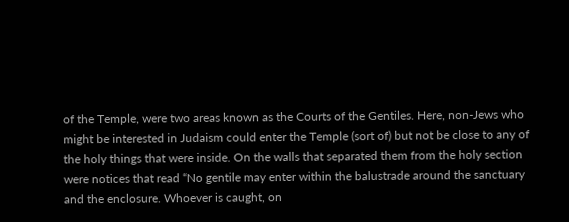of the Temple, were two areas known as the Courts of the Gentiles. Here, non-Jews who might be interested in Judaism could enter the Temple (sort of) but not be close to any of the holy things that were inside. On the walls that separated them from the holy section were notices that read “No gentile may enter within the balustrade around the sanctuary and the enclosure. Whoever is caught, on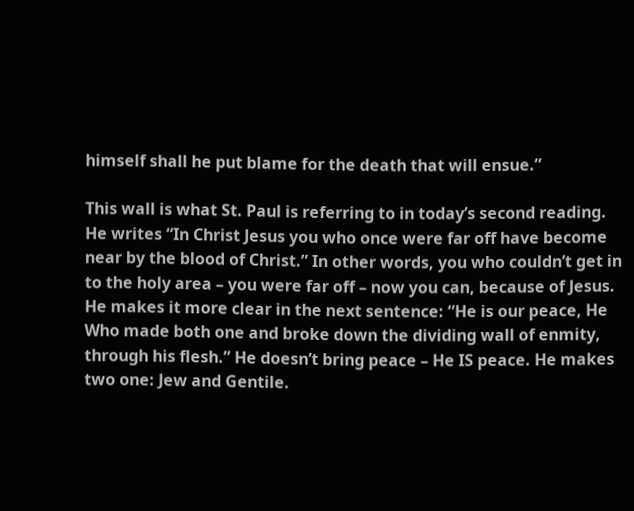himself shall he put blame for the death that will ensue.”

This wall is what St. Paul is referring to in today’s second reading. He writes “In Christ Jesus you who once were far off have become near by the blood of Christ.” In other words, you who couldn’t get in to the holy area – you were far off – now you can, because of Jesus. He makes it more clear in the next sentence: “He is our peace, He Who made both one and broke down the dividing wall of enmity, through his flesh.” He doesn’t bring peace – He IS peace. He makes two one: Jew and Gentile.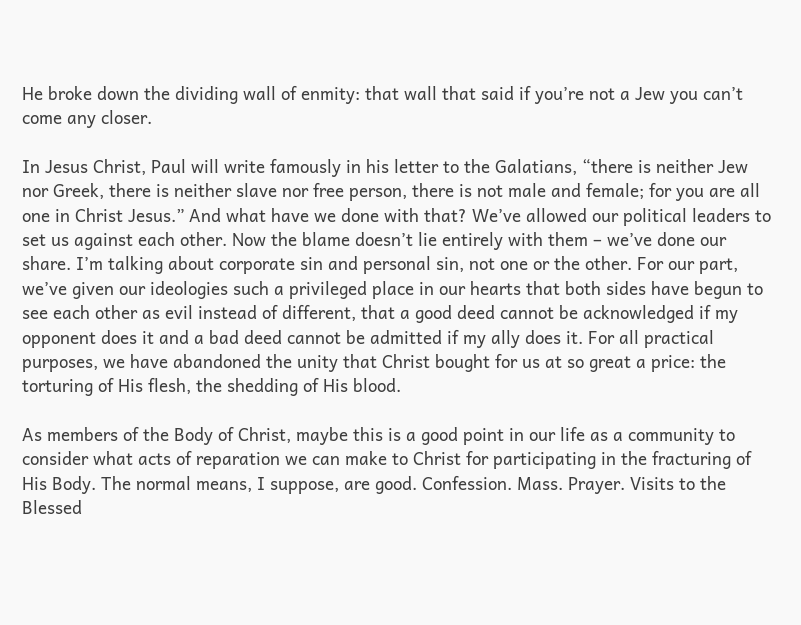He broke down the dividing wall of enmity: that wall that said if you’re not a Jew you can’t come any closer.

In Jesus Christ, Paul will write famously in his letter to the Galatians, “there is neither Jew nor Greek, there is neither slave nor free person, there is not male and female; for you are all one in Christ Jesus.” And what have we done with that? We’ve allowed our political leaders to set us against each other. Now the blame doesn’t lie entirely with them – we’ve done our share. I’m talking about corporate sin and personal sin, not one or the other. For our part, we’ve given our ideologies such a privileged place in our hearts that both sides have begun to see each other as evil instead of different, that a good deed cannot be acknowledged if my opponent does it and a bad deed cannot be admitted if my ally does it. For all practical purposes, we have abandoned the unity that Christ bought for us at so great a price: the torturing of His flesh, the shedding of His blood.

As members of the Body of Christ, maybe this is a good point in our life as a community to consider what acts of reparation we can make to Christ for participating in the fracturing of His Body. The normal means, I suppose, are good. Confession. Mass. Prayer. Visits to the Blessed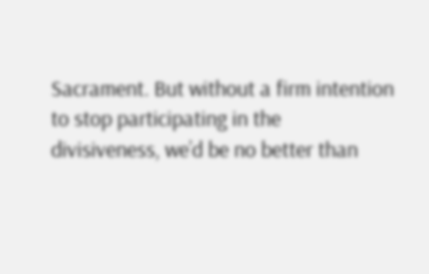Sacrament. But without a firm intention to stop participating in the divisiveness, we’d be no better than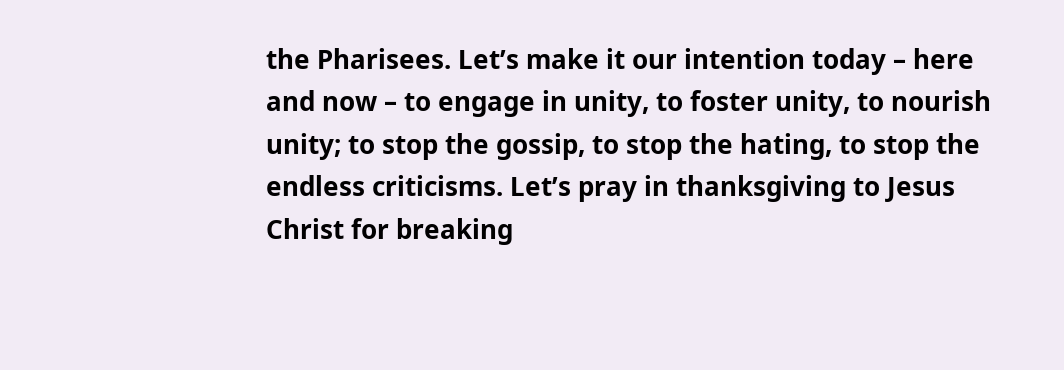the Pharisees. Let’s make it our intention today – here and now – to engage in unity, to foster unity, to nourish unity; to stop the gossip, to stop the hating, to stop the endless criticisms. Let’s pray in thanksgiving to Jesus Christ for breaking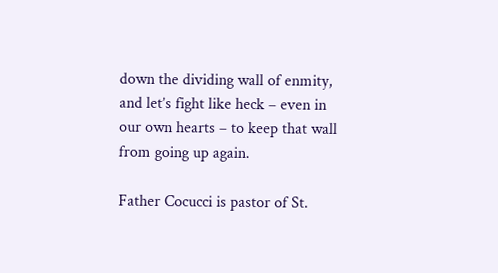down the dividing wall of enmity, and let’s fight like heck – even in our own hearts – to keep that wall from going up again.

Father Cocucci is pastor of St.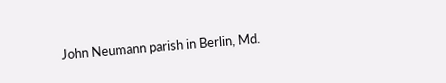John Neumann parish in Berlin, Md.